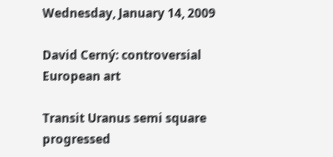Wednesday, January 14, 2009

David Cerný: controversial European art

Transit Uranus semi square progressed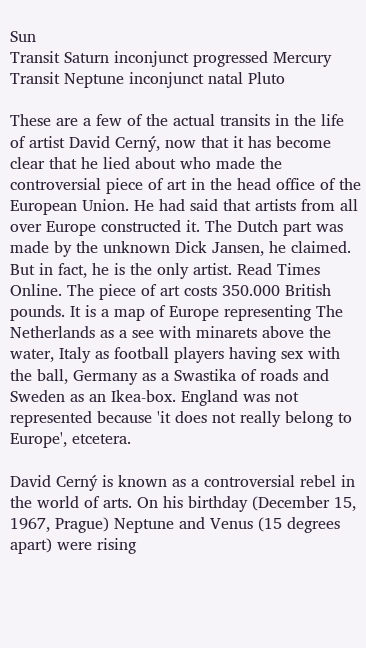Sun
Transit Saturn inconjunct progressed Mercury
Transit Neptune inconjunct natal Pluto

These are a few of the actual transits in the life of artist David Cerný, now that it has become clear that he lied about who made the controversial piece of art in the head office of the European Union. He had said that artists from all over Europe constructed it. The Dutch part was made by the unknown Dick Jansen, he claimed. But in fact, he is the only artist. Read Times Online. The piece of art costs 350.000 British pounds. It is a map of Europe representing The Netherlands as a see with minarets above the water, Italy as football players having sex with the ball, Germany as a Swastika of roads and Sweden as an Ikea-box. England was not represented because 'it does not really belong to Europe', etcetera.

David Cerný is known as a controversial rebel in the world of arts. On his birthday (December 15, 1967, Prague) Neptune and Venus (15 degrees apart) were rising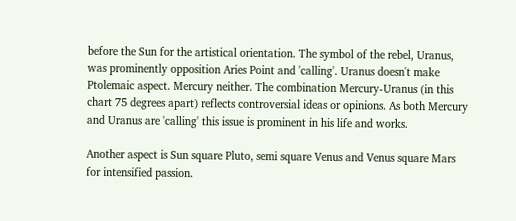before the Sun for the artistical orientation. The symbol of the rebel, Uranus, was prominently opposition Aries Point and 'calling'. Uranus doesn't make Ptolemaic aspect. Mercury neither. The combination Mercury-Uranus (in this chart 75 degrees apart) reflects controversial ideas or opinions. As both Mercury and Uranus are 'calling' this issue is prominent in his life and works.

Another aspect is Sun square Pluto, semi square Venus and Venus square Mars for intensified passion.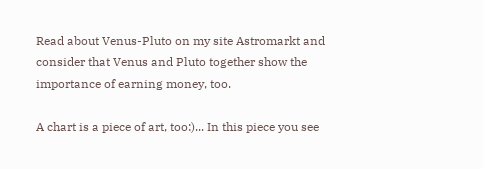Read about Venus-Pluto on my site Astromarkt and consider that Venus and Pluto together show the importance of earning money, too.

A chart is a piece of art, too:)... In this piece you see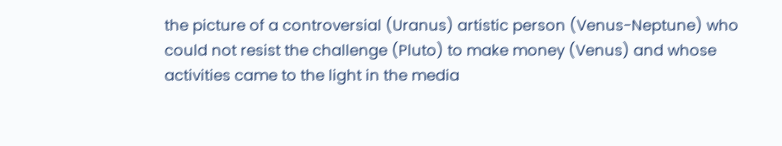the picture of a controversial (Uranus) artistic person (Venus-Neptune) who could not resist the challenge (Pluto) to make money (Venus) and whose activities came to the light in the media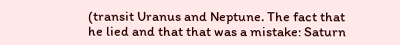(transit Uranus and Neptune. The fact that he lied and that that was a mistake: Saturn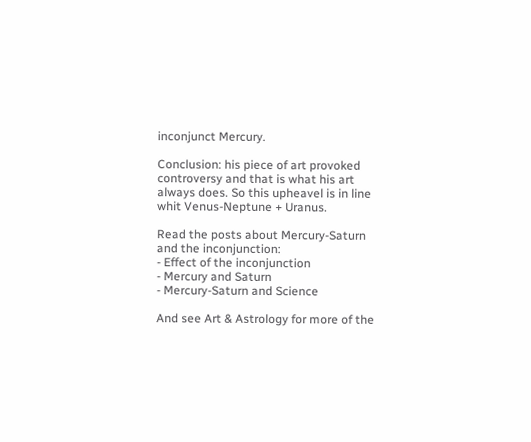inconjunct Mercury.

Conclusion: his piece of art provoked controversy and that is what his art always does. So this upheavel is in line whit Venus-Neptune + Uranus.

Read the posts about Mercury-Saturn and the inconjunction:
- Effect of the inconjunction
- Mercury and Saturn
- Mercury-Saturn and Science

And see Art & Astrology for more of the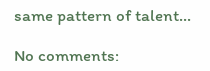same pattern of talent...

No comments: